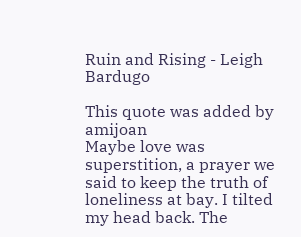Ruin and Rising - Leigh Bardugo

This quote was added by amijoan
Maybe love was superstition, a prayer we said to keep the truth of loneliness at bay. I tilted my head back. The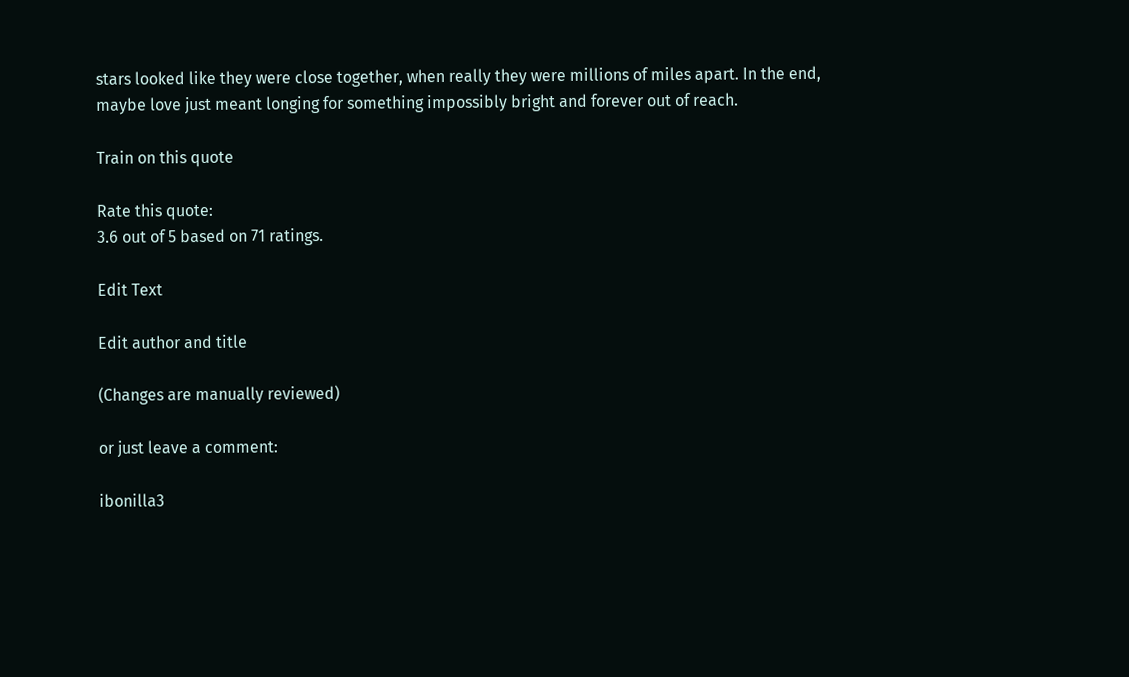stars looked like they were close together, when really they were millions of miles apart. In the end, maybe love just meant longing for something impossibly bright and forever out of reach.

Train on this quote

Rate this quote:
3.6 out of 5 based on 71 ratings.

Edit Text

Edit author and title

(Changes are manually reviewed)

or just leave a comment:

ibonilla3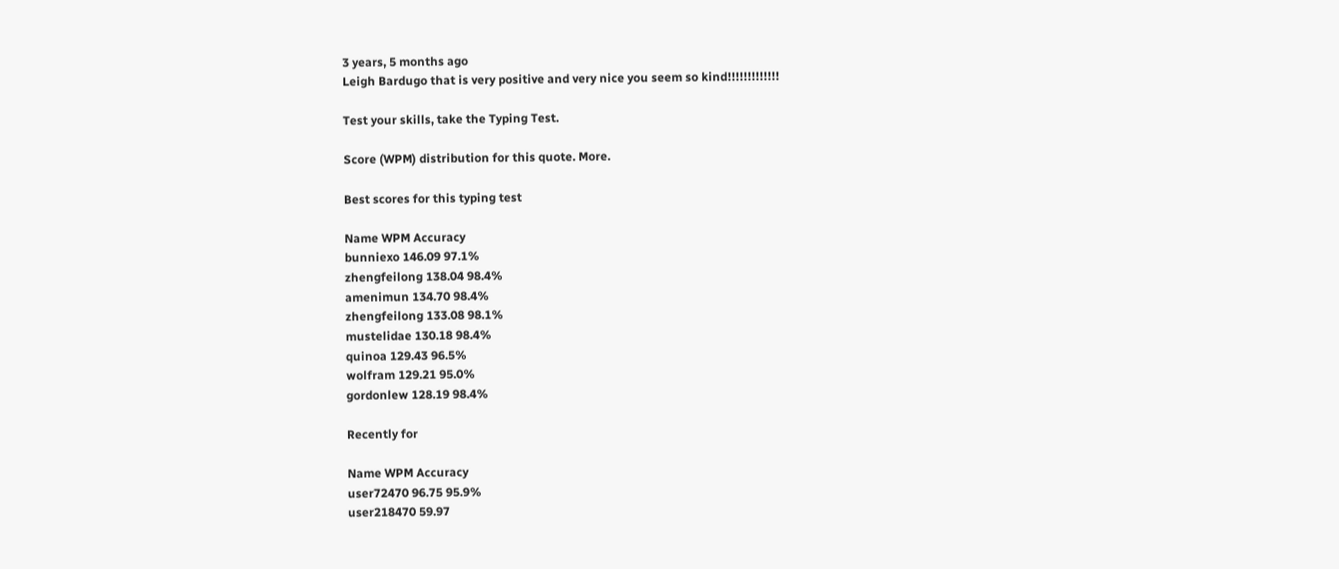3 years, 5 months ago
Leigh Bardugo that is very positive and very nice you seem so kind!!!!!!!!!!!!!

Test your skills, take the Typing Test.

Score (WPM) distribution for this quote. More.

Best scores for this typing test

Name WPM Accuracy
bunniexo 146.09 97.1%
zhengfeilong 138.04 98.4%
amenimun 134.70 98.4%
zhengfeilong 133.08 98.1%
mustelidae 130.18 98.4%
quinoa 129.43 96.5%
wolfram 129.21 95.0%
gordonlew 128.19 98.4%

Recently for

Name WPM Accuracy
user72470 96.75 95.9%
user218470 59.97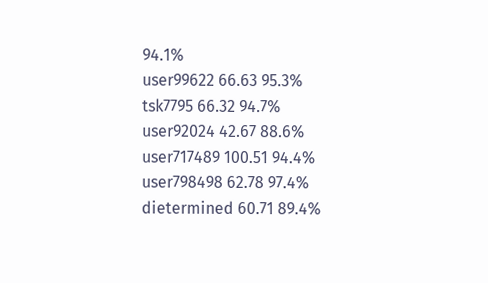94.1%
user99622 66.63 95.3%
tsk7795 66.32 94.7%
user92024 42.67 88.6%
user717489 100.51 94.4%
user798498 62.78 97.4%
dietermined 60.71 89.4%